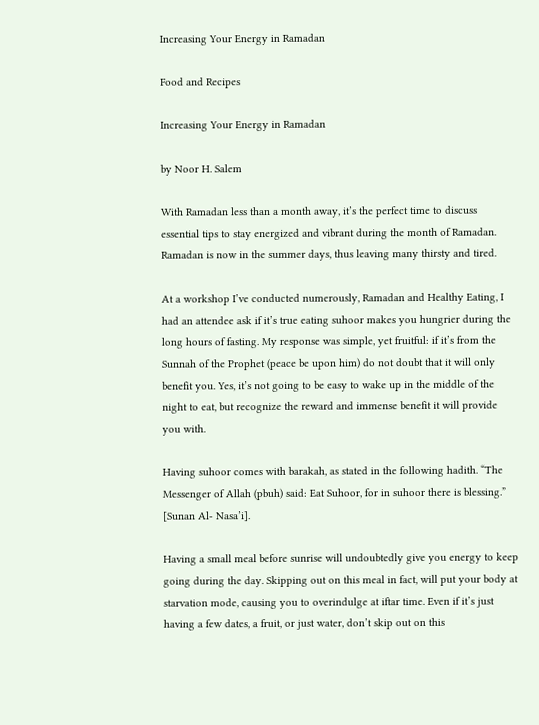Increasing Your Energy in Ramadan

Food and Recipes

Increasing Your Energy in Ramadan

by Noor H. Salem

With Ramadan less than a month away, it’s the perfect time to discuss essential tips to stay energized and vibrant during the month of Ramadan. Ramadan is now in the summer days, thus leaving many thirsty and tired.

At a workshop I’ve conducted numerously, Ramadan and Healthy Eating, I had an attendee ask if it’s true eating suhoor makes you hungrier during the long hours of fasting. My response was simple, yet fruitful: if it’s from the Sunnah of the Prophet (peace be upon him) do not doubt that it will only benefit you. Yes, it’s not going to be easy to wake up in the middle of the night to eat, but recognize the reward and immense benefit it will provide you with.

Having suhoor comes with barakah, as stated in the following hadith. “The Messenger of Allah (pbuh) said: Eat Suhoor, for in suhoor there is blessing.” [Sunan Al- Nasa’i].

Having a small meal before sunrise will undoubtedly give you energy to keep going during the day. Skipping out on this meal in fact, will put your body at starvation mode, causing you to overindulge at iftar time. Even if it’s just having a few dates, a fruit, or just water, don’t skip out on this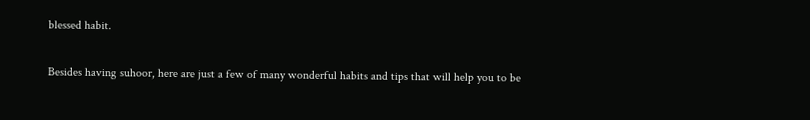blessed habit.

Besides having suhoor, here are just a few of many wonderful habits and tips that will help you to be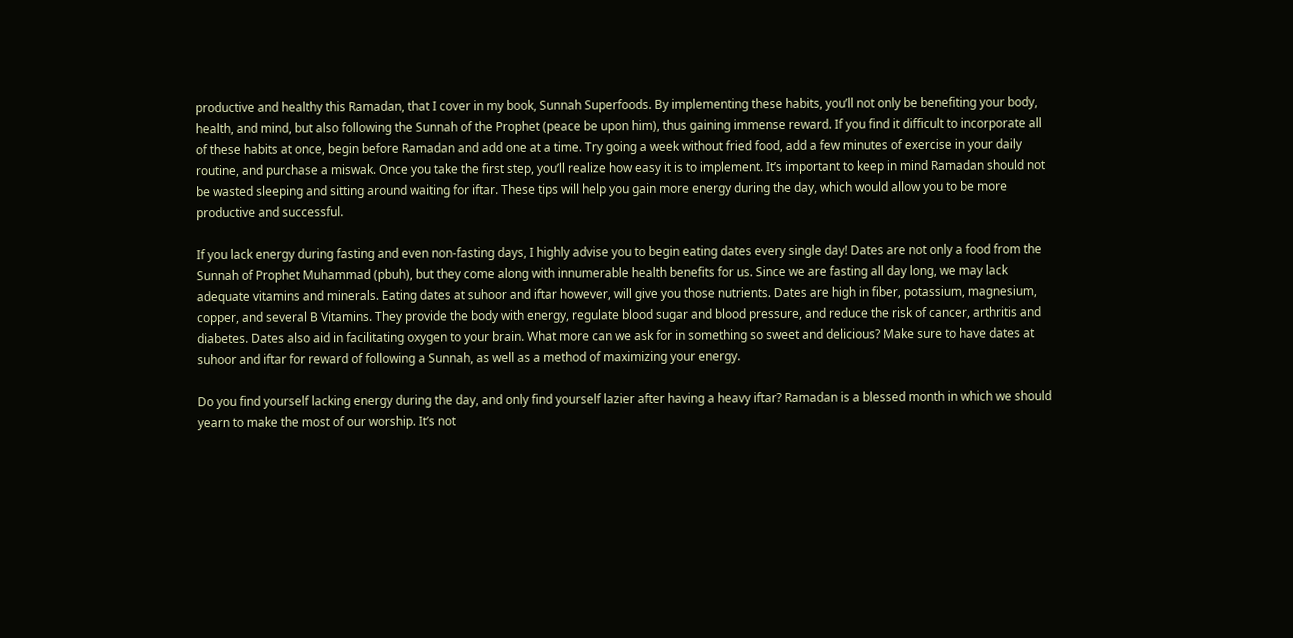productive and healthy this Ramadan, that I cover in my book, Sunnah Superfoods. By implementing these habits, you’ll not only be benefiting your body, health, and mind, but also following the Sunnah of the Prophet (peace be upon him), thus gaining immense reward. If you find it difficult to incorporate all of these habits at once, begin before Ramadan and add one at a time. Try going a week without fried food, add a few minutes of exercise in your daily routine, and purchase a miswak. Once you take the first step, you’ll realize how easy it is to implement. It’s important to keep in mind Ramadan should not be wasted sleeping and sitting around waiting for iftar. These tips will help you gain more energy during the day, which would allow you to be more productive and successful.

If you lack energy during fasting and even non-fasting days, I highly advise you to begin eating dates every single day! Dates are not only a food from the Sunnah of Prophet Muhammad (pbuh), but they come along with innumerable health benefits for us. Since we are fasting all day long, we may lack adequate vitamins and minerals. Eating dates at suhoor and iftar however, will give you those nutrients. Dates are high in fiber, potassium, magnesium, copper, and several B Vitamins. They provide the body with energy, regulate blood sugar and blood pressure, and reduce the risk of cancer, arthritis and diabetes. Dates also aid in facilitating oxygen to your brain. What more can we ask for in something so sweet and delicious? Make sure to have dates at suhoor and iftar for reward of following a Sunnah, as well as a method of maximizing your energy.

Do you find yourself lacking energy during the day, and only find yourself lazier after having a heavy iftar? Ramadan is a blessed month in which we should yearn to make the most of our worship. It’s not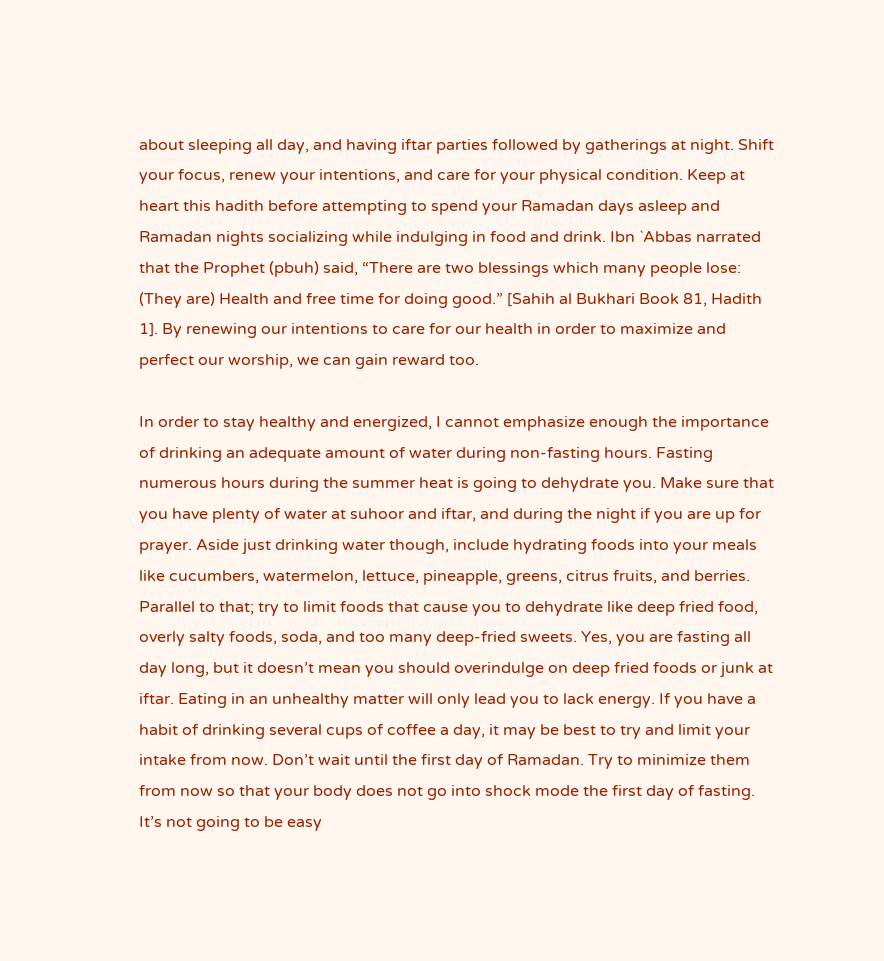about sleeping all day, and having iftar parties followed by gatherings at night. Shift your focus, renew your intentions, and care for your physical condition. Keep at heart this hadith before attempting to spend your Ramadan days asleep and Ramadan nights socializing while indulging in food and drink. Ibn `Abbas narrated that the Prophet (pbuh) said, “There are two blessings which many people lose: (They are) Health and free time for doing good.” [Sahih al Bukhari Book 81, Hadith 1]. By renewing our intentions to care for our health in order to maximize and perfect our worship, we can gain reward too.

In order to stay healthy and energized, I cannot emphasize enough the importance of drinking an adequate amount of water during non-fasting hours. Fasting numerous hours during the summer heat is going to dehydrate you. Make sure that you have plenty of water at suhoor and iftar, and during the night if you are up for prayer. Aside just drinking water though, include hydrating foods into your meals like cucumbers, watermelon, lettuce, pineapple, greens, citrus fruits, and berries. Parallel to that; try to limit foods that cause you to dehydrate like deep fried food, overly salty foods, soda, and too many deep-fried sweets. Yes, you are fasting all day long, but it doesn’t mean you should overindulge on deep fried foods or junk at iftar. Eating in an unhealthy matter will only lead you to lack energy. If you have a habit of drinking several cups of coffee a day, it may be best to try and limit your intake from now. Don’t wait until the first day of Ramadan. Try to minimize them from now so that your body does not go into shock mode the first day of fasting. It’s not going to be easy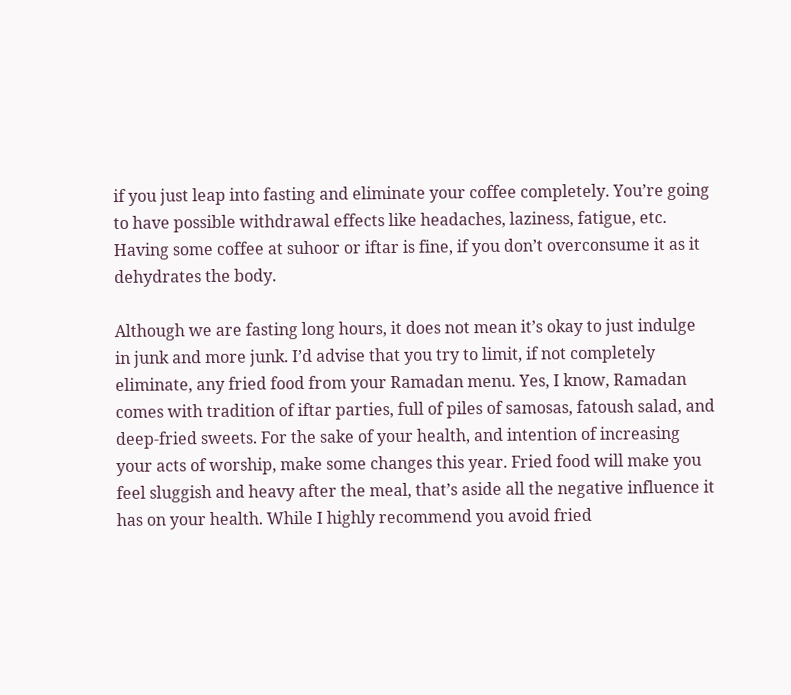if you just leap into fasting and eliminate your coffee completely. You’re going to have possible withdrawal effects like headaches, laziness, fatigue, etc. Having some coffee at suhoor or iftar is fine, if you don’t overconsume it as it dehydrates the body.

Although we are fasting long hours, it does not mean it’s okay to just indulge in junk and more junk. I’d advise that you try to limit, if not completely eliminate, any fried food from your Ramadan menu. Yes, I know, Ramadan comes with tradition of iftar parties, full of piles of samosas, fatoush salad, and deep-fried sweets. For the sake of your health, and intention of increasing your acts of worship, make some changes this year. Fried food will make you feel sluggish and heavy after the meal, that’s aside all the negative influence it has on your health. While I highly recommend you avoid fried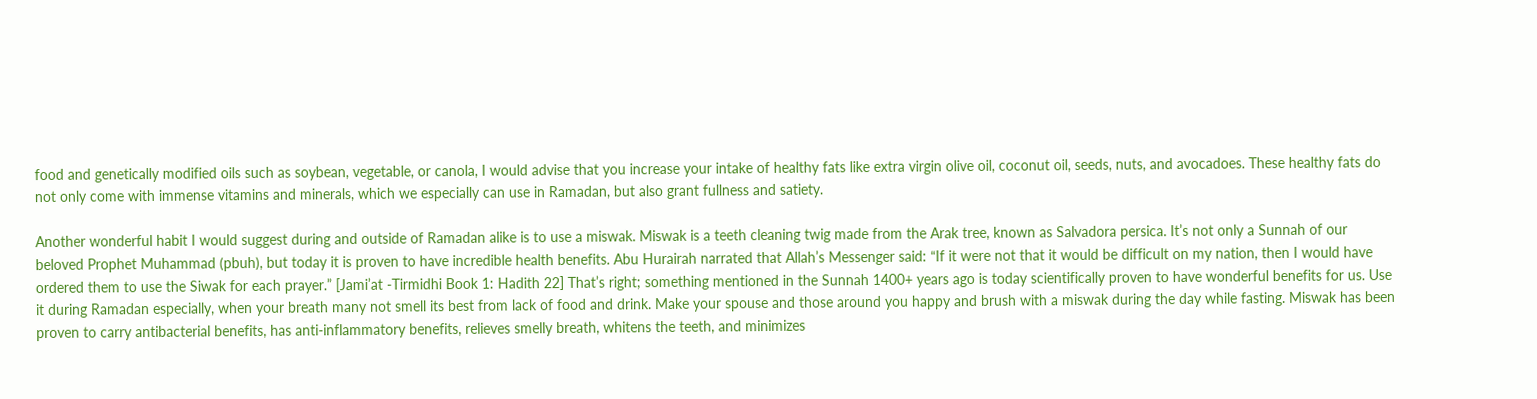food and genetically modified oils such as soybean, vegetable, or canola, I would advise that you increase your intake of healthy fats like extra virgin olive oil, coconut oil, seeds, nuts, and avocadoes. These healthy fats do not only come with immense vitamins and minerals, which we especially can use in Ramadan, but also grant fullness and satiety.

Another wonderful habit I would suggest during and outside of Ramadan alike is to use a miswak. Miswak is a teeth cleaning twig made from the Arak tree, known as Salvadora persica. It’s not only a Sunnah of our beloved Prophet Muhammad (pbuh), but today it is proven to have incredible health benefits. Abu Hurairah narrated that Allah’s Messenger said: “If it were not that it would be difficult on my nation, then I would have ordered them to use the Siwak for each prayer.” [Jami’at -Tirmidhi Book 1: Hadith 22] That’s right; something mentioned in the Sunnah 1400+ years ago is today scientifically proven to have wonderful benefits for us. Use it during Ramadan especially, when your breath many not smell its best from lack of food and drink. Make your spouse and those around you happy and brush with a miswak during the day while fasting. Miswak has been proven to carry antibacterial benefits, has anti-inflammatory benefits, relieves smelly breath, whitens the teeth, and minimizes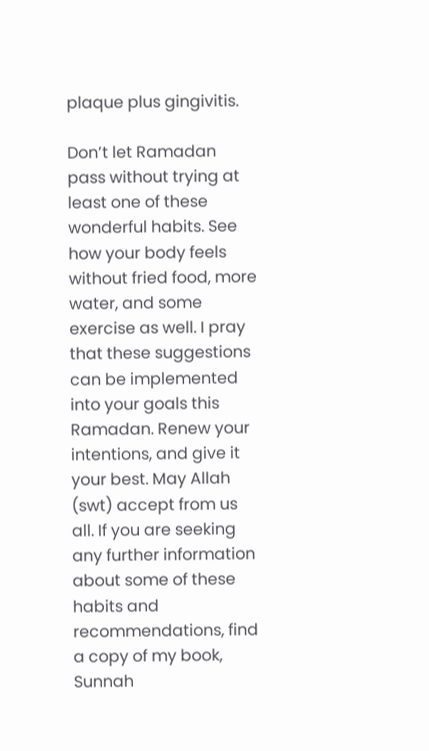plaque plus gingivitis.

Don’t let Ramadan pass without trying at least one of these wonderful habits. See how your body feels without fried food, more water, and some exercise as well. I pray that these suggestions can be implemented into your goals this Ramadan. Renew your intentions, and give it your best. May Allah (swt) accept from us all. If you are seeking any further information about some of these habits and recommendations, find a copy of my book, Sunnah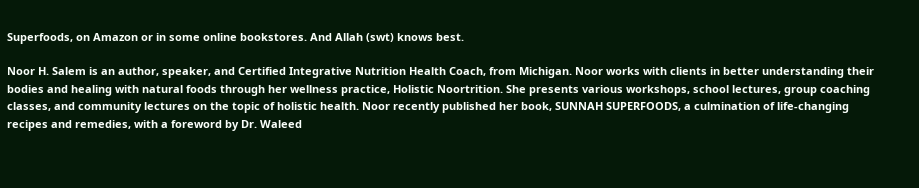Superfoods, on Amazon or in some online bookstores. And Allah (swt) knows best.

Noor H. Salem is an author, speaker, and Certified Integrative Nutrition Health Coach, from Michigan. Noor works with clients in better understanding their bodies and healing with natural foods through her wellness practice, Holistic Noortrition. She presents various workshops, school lectures, group coaching classes, and community lectures on the topic of holistic health. Noor recently published her book, SUNNAH SUPERFOODS, a culmination of life-changing recipes and remedies, with a foreword by Dr. Waleed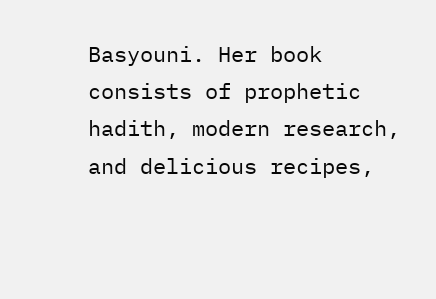Basyouni. Her book consists of prophetic hadith, modern research, and delicious recipes,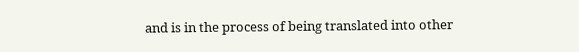and is in the process of being translated into other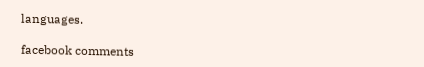languages.

facebook comments